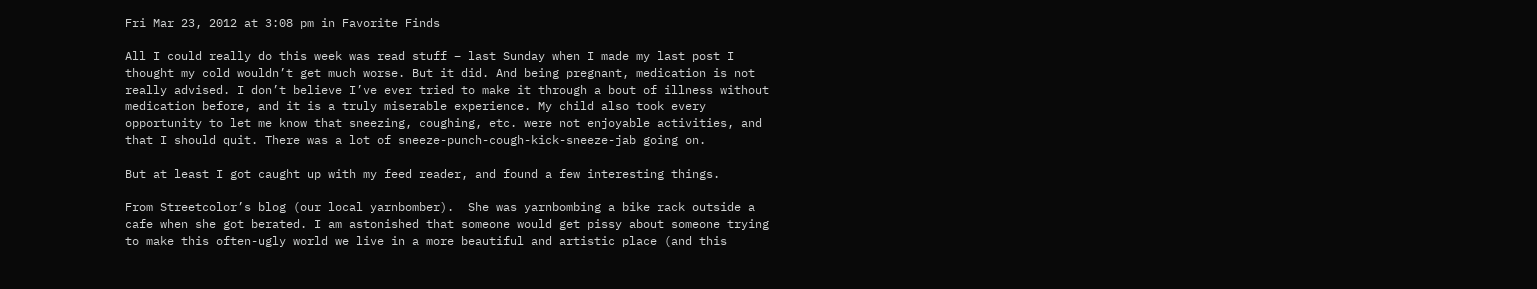Fri Mar 23, 2012 at 3:08 pm in Favorite Finds

All I could really do this week was read stuff – last Sunday when I made my last post I thought my cold wouldn’t get much worse. But it did. And being pregnant, medication is not really advised. I don’t believe I’ve ever tried to make it through a bout of illness without medication before, and it is a truly miserable experience. My child also took every opportunity to let me know that sneezing, coughing, etc. were not enjoyable activities, and that I should quit. There was a lot of sneeze-punch-cough-kick-sneeze-jab going on.

But at least I got caught up with my feed reader, and found a few interesting things.

From Streetcolor’s blog (our local yarnbomber).  She was yarnbombing a bike rack outside a cafe when she got berated. I am astonished that someone would get pissy about someone trying to make this often-ugly world we live in a more beautiful and artistic place (and this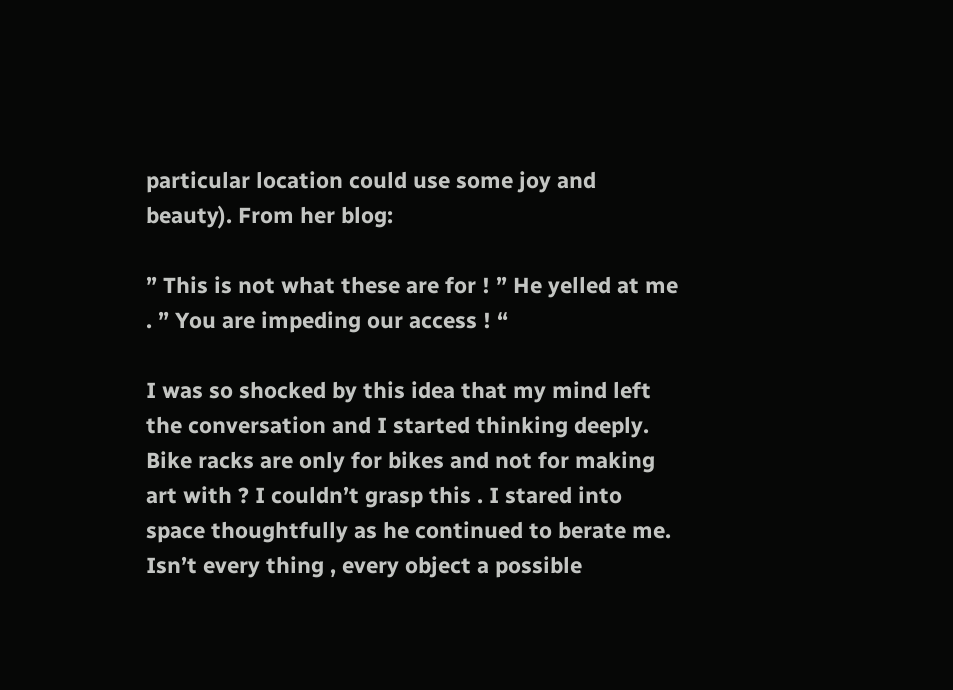particular location could use some joy and beauty). From her blog:

” This is not what these are for ! ” He yelled at me . ” You are impeding our access ! “

I was so shocked by this idea that my mind left the conversation and I started thinking deeply. Bike racks are only for bikes and not for making art with ? I couldn’t grasp this . I stared into space thoughtfully as he continued to berate me. Isn’t every thing , every object a possible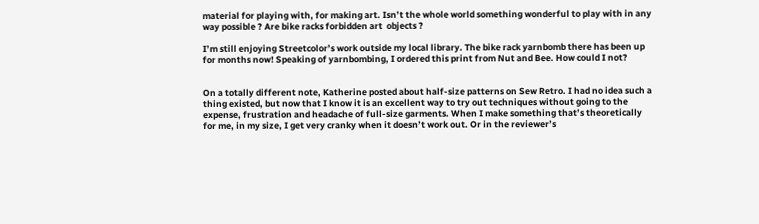material for playing with, for making art. Isn’t the whole world something wonderful to play with in any way possible ? Are bike racks forbidden art  objects ?

I’m still enjoying Streetcolor’s work outside my local library. The bike rack yarnbomb there has been up for months now! Speaking of yarnbombing, I ordered this print from Nut and Bee. How could I not?


On a totally different note, Katherine posted about half-size patterns on Sew Retro. I had no idea such a thing existed, but now that I know it is an excellent way to try out techniques without going to the expense, frustration and headache of full-size garments. When I make something that’s theoretically for me, in my size, I get very cranky when it doesn’t work out. Or in the reviewer’s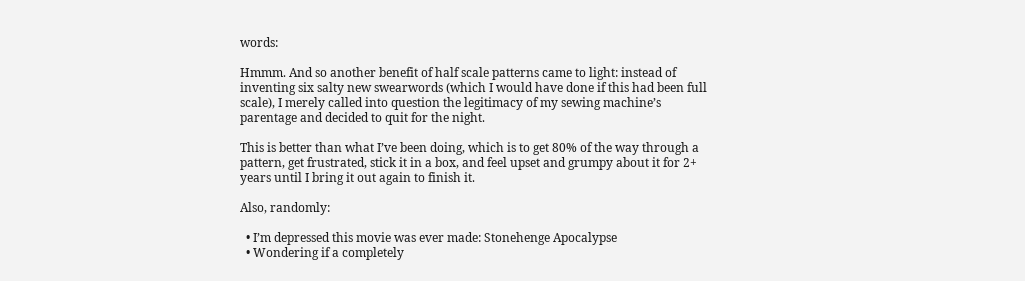words:

Hmmm. And so another benefit of half scale patterns came to light: instead of inventing six salty new swearwords (which I would have done if this had been full scale), I merely called into question the legitimacy of my sewing machine’s parentage and decided to quit for the night.

This is better than what I’ve been doing, which is to get 80% of the way through a pattern, get frustrated, stick it in a box, and feel upset and grumpy about it for 2+ years until I bring it out again to finish it.

Also, randomly:

  • I’m depressed this movie was ever made: Stonehenge Apocalypse
  • Wondering if a completely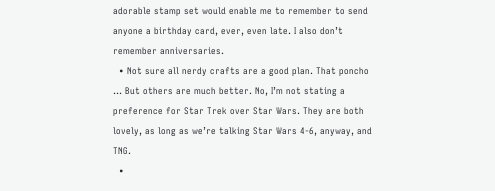adorable stamp set would enable me to remember to send anyone a birthday card, ever, even late. I also don’t remember anniversaries.
  • Not sure all nerdy crafts are a good plan. That poncho … But others are much better. No, I’m not stating a preference for Star Trek over Star Wars. They are both lovely, as long as we’re talking Star Wars 4-6, anyway, and TNG.
  •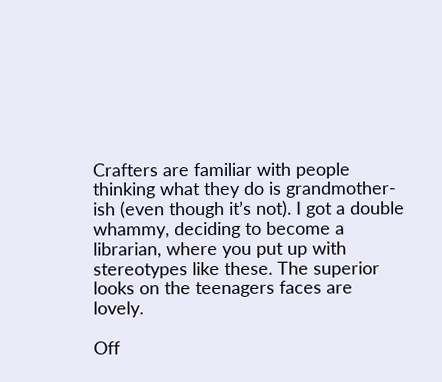Crafters are familiar with people thinking what they do is grandmother-ish (even though it’s not). I got a double whammy, deciding to become a librarian, where you put up with stereotypes like these. The superior looks on the teenagers faces are lovely.

Off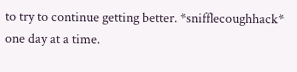to try to continue getting better. *snifflecoughhack* one day at a time.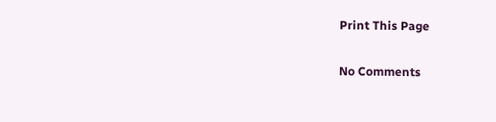Print This Page

No Comments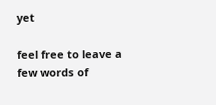yet

feel free to leave a few words of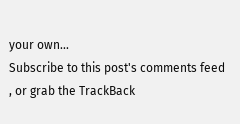your own...
Subscribe to this post's comments feed , or grab the TrackBack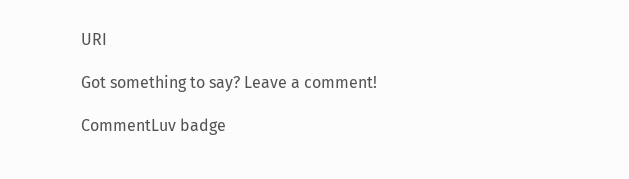URI

Got something to say? Leave a comment!

CommentLuv badge